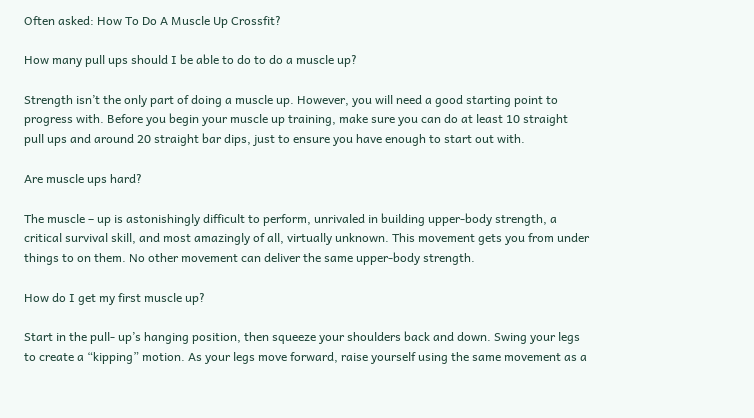Often asked: How To Do A Muscle Up Crossfit?

How many pull ups should I be able to do to do a muscle up?

Strength isn’t the only part of doing a muscle up. However, you will need a good starting point to progress with. Before you begin your muscle up training, make sure you can do at least 10 straight pull ups and around 20 straight bar dips, just to ensure you have enough to start out with.

Are muscle ups hard?

The muscle – up is astonishingly difficult to perform, unrivaled in building upper-body strength, a critical survival skill, and most amazingly of all, virtually unknown. This movement gets you from under things to on them. No other movement can deliver the same upper-body strength.

How do I get my first muscle up?

Start in the pull- up’s hanging position, then squeeze your shoulders back and down. Swing your legs to create a “kipping” motion. As your legs move forward, raise yourself using the same movement as a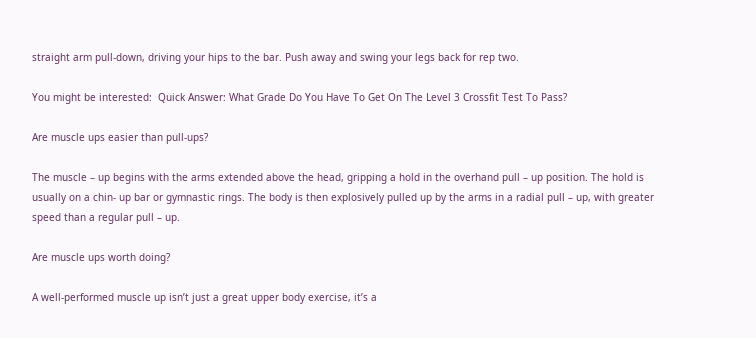straight arm pull-down, driving your hips to the bar. Push away and swing your legs back for rep two.

You might be interested:  Quick Answer: What Grade Do You Have To Get On The Level 3 Crossfit Test To Pass?

Are muscle ups easier than pull-ups?

The muscle – up begins with the arms extended above the head, gripping a hold in the overhand pull – up position. The hold is usually on a chin- up bar or gymnastic rings. The body is then explosively pulled up by the arms in a radial pull – up, with greater speed than a regular pull – up.

Are muscle ups worth doing?

A well-performed muscle up isn’t just a great upper body exercise, it’s a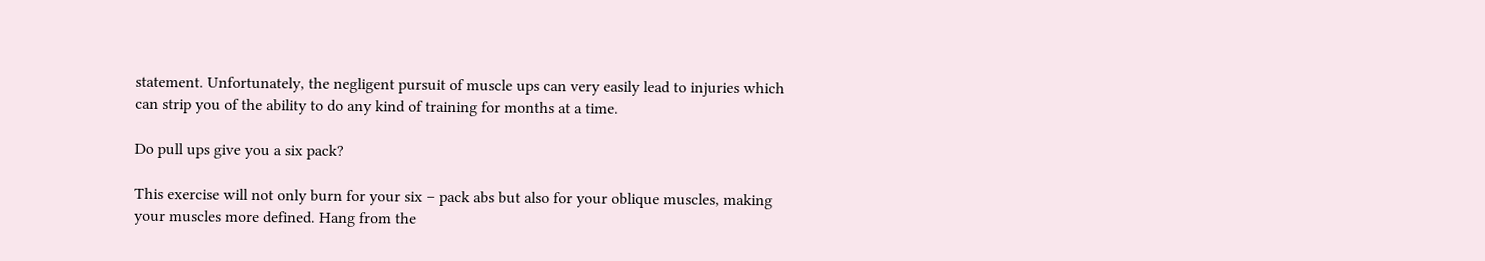statement. Unfortunately, the negligent pursuit of muscle ups can very easily lead to injuries which can strip you of the ability to do any kind of training for months at a time.

Do pull ups give you a six pack?

This exercise will not only burn for your six – pack abs but also for your oblique muscles, making your muscles more defined. Hang from the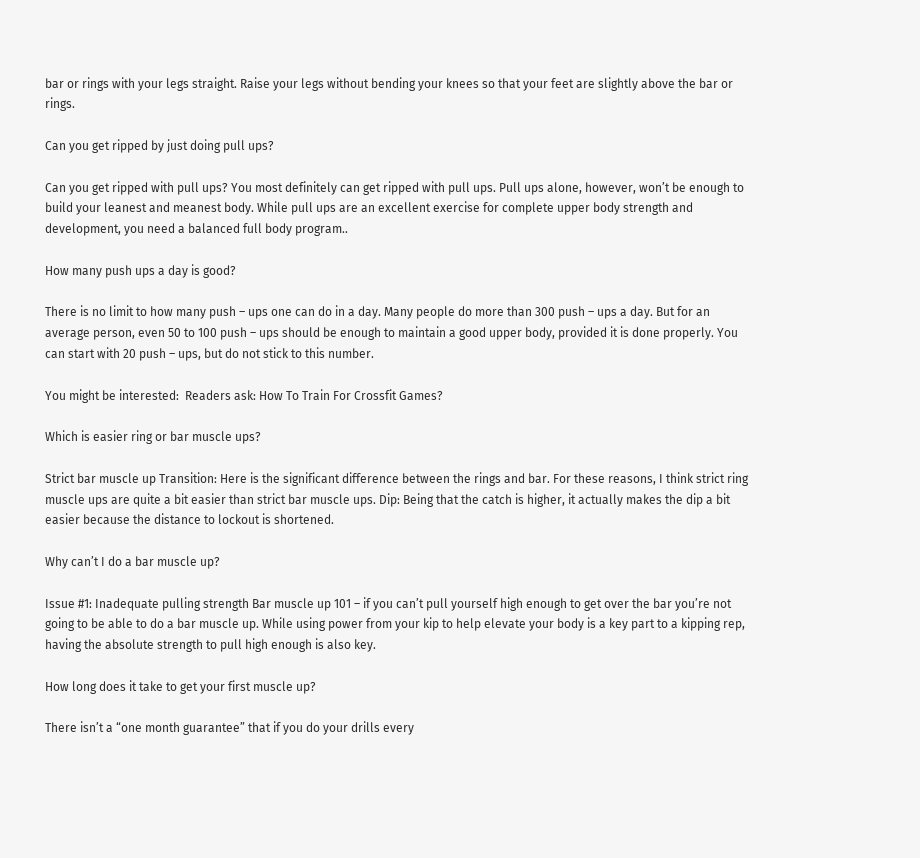bar or rings with your legs straight. Raise your legs without bending your knees so that your feet are slightly above the bar or rings.

Can you get ripped by just doing pull ups?

Can you get ripped with pull ups? You most definitely can get ripped with pull ups. Pull ups alone, however, won’t be enough to build your leanest and meanest body. While pull ups are an excellent exercise for complete upper body strength and development, you need a balanced full body program..

How many push ups a day is good?

There is no limit to how many push – ups one can do in a day. Many people do more than 300 push – ups a day. But for an average person, even 50 to 100 push – ups should be enough to maintain a good upper body, provided it is done properly. You can start with 20 push – ups, but do not stick to this number.

You might be interested:  Readers ask: How To Train For Crossfit Games?

Which is easier ring or bar muscle ups?

Strict bar muscle up Transition: Here is the significant difference between the rings and bar. For these reasons, I think strict ring muscle ups are quite a bit easier than strict bar muscle ups. Dip: Being that the catch is higher, it actually makes the dip a bit easier because the distance to lockout is shortened.

Why can’t I do a bar muscle up?

Issue #1: Inadequate pulling strength Bar muscle up 101 – if you can’t pull yourself high enough to get over the bar you’re not going to be able to do a bar muscle up. While using power from your kip to help elevate your body is a key part to a kipping rep, having the absolute strength to pull high enough is also key.

How long does it take to get your first muscle up?

There isn’t a “one month guarantee” that if you do your drills every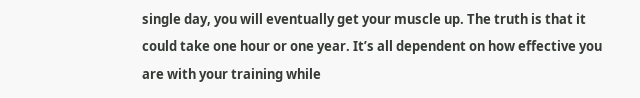single day, you will eventually get your muscle up. The truth is that it could take one hour or one year. It’s all dependent on how effective you are with your training while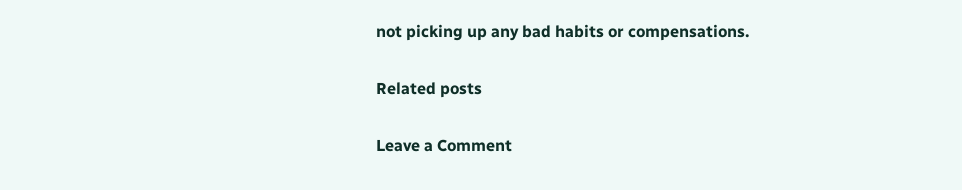not picking up any bad habits or compensations.

Related posts

Leave a Comment